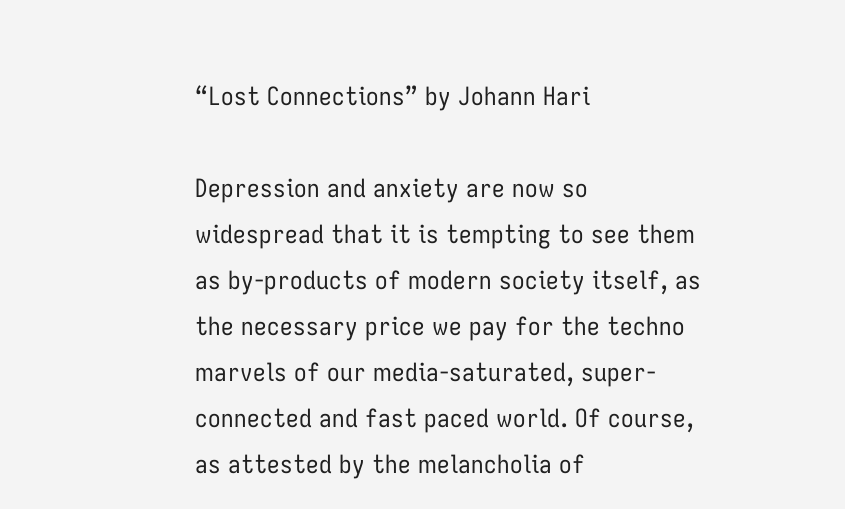“Lost Connections” by Johann Hari

Depression and anxiety are now so widespread that it is tempting to see them as by-products of modern society itself, as the necessary price we pay for the techno marvels of our media-saturated, super-connected and fast paced world. Of course, as attested by the melancholia of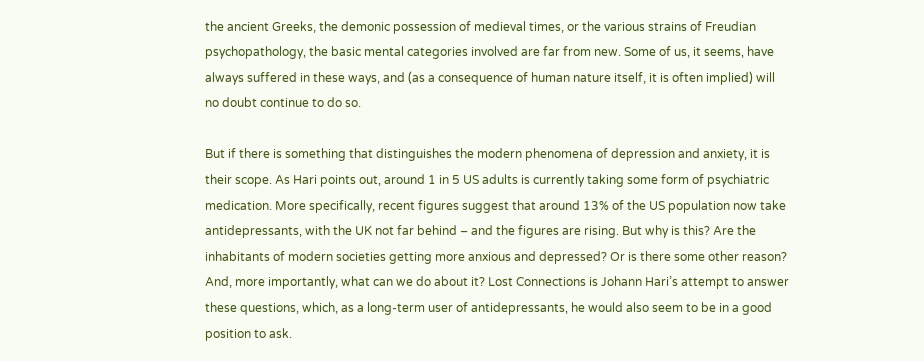the ancient Greeks, the demonic possession of medieval times, or the various strains of Freudian psychopathology, the basic mental categories involved are far from new. Some of us, it seems, have always suffered in these ways, and (as a consequence of human nature itself, it is often implied) will no doubt continue to do so.

But if there is something that distinguishes the modern phenomena of depression and anxiety, it is their scope. As Hari points out, around 1 in 5 US adults is currently taking some form of psychiatric medication. More specifically, recent figures suggest that around 13% of the US population now take antidepressants, with the UK not far behind – and the figures are rising. But why is this? Are the inhabitants of modern societies getting more anxious and depressed? Or is there some other reason? And, more importantly, what can we do about it? Lost Connections is Johann Hari’s attempt to answer these questions, which, as a long-term user of antidepressants, he would also seem to be in a good position to ask.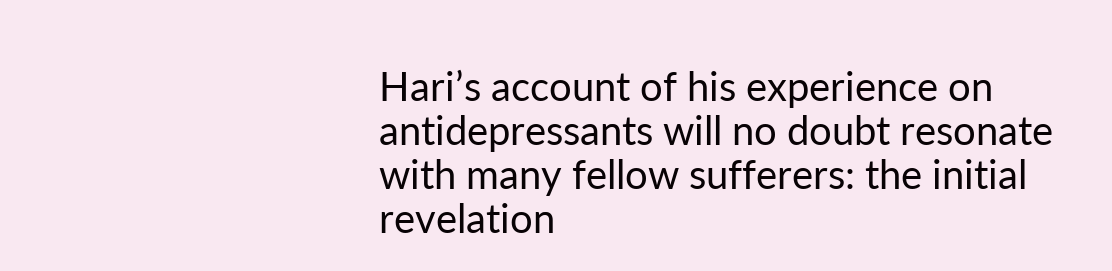Hari’s account of his experience on antidepressants will no doubt resonate with many fellow sufferers: the initial revelation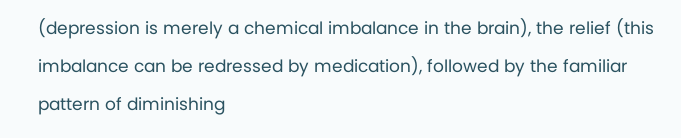(depression is merely a chemical imbalance in the brain), the relief (this imbalance can be redressed by medication), followed by the familiar pattern of diminishing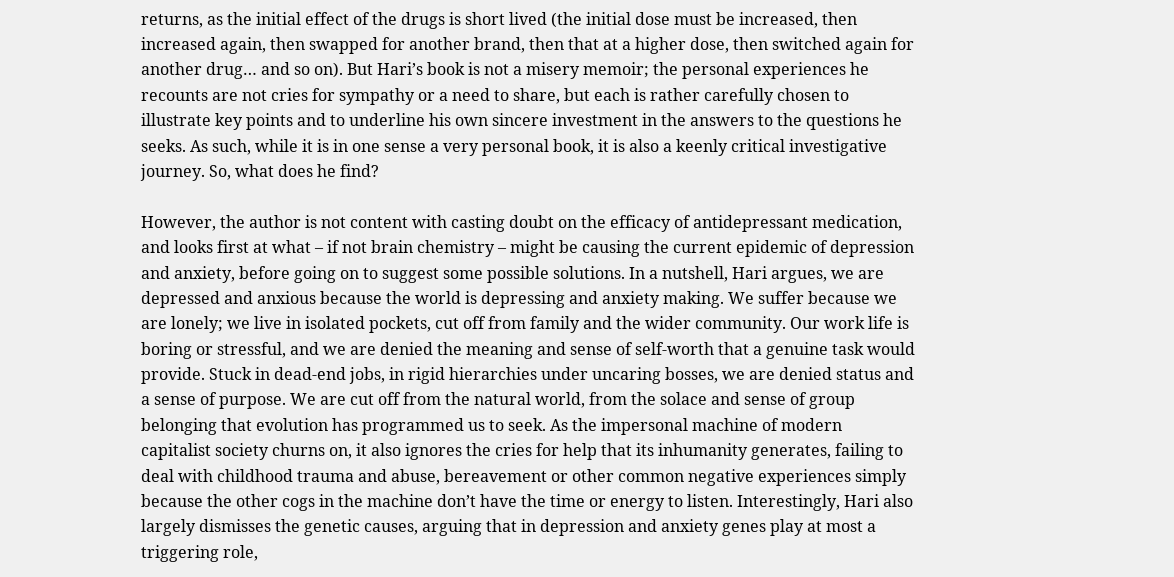returns, as the initial effect of the drugs is short lived (the initial dose must be increased, then increased again, then swapped for another brand, then that at a higher dose, then switched again for another drug… and so on). But Hari’s book is not a misery memoir; the personal experiences he recounts are not cries for sympathy or a need to share, but each is rather carefully chosen to illustrate key points and to underline his own sincere investment in the answers to the questions he seeks. As such, while it is in one sense a very personal book, it is also a keenly critical investigative journey. So, what does he find?

However, the author is not content with casting doubt on the efficacy of antidepressant medication, and looks first at what – if not brain chemistry – might be causing the current epidemic of depression and anxiety, before going on to suggest some possible solutions. In a nutshell, Hari argues, we are depressed and anxious because the world is depressing and anxiety making. We suffer because we are lonely; we live in isolated pockets, cut off from family and the wider community. Our work life is boring or stressful, and we are denied the meaning and sense of self-worth that a genuine task would provide. Stuck in dead-end jobs, in rigid hierarchies under uncaring bosses, we are denied status and a sense of purpose. We are cut off from the natural world, from the solace and sense of group belonging that evolution has programmed us to seek. As the impersonal machine of modern capitalist society churns on, it also ignores the cries for help that its inhumanity generates, failing to deal with childhood trauma and abuse, bereavement or other common negative experiences simply because the other cogs in the machine don’t have the time or energy to listen. Interestingly, Hari also largely dismisses the genetic causes, arguing that in depression and anxiety genes play at most a triggering role,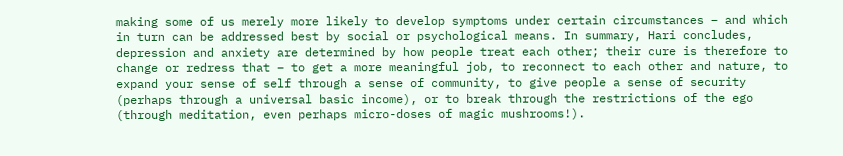making some of us merely more likely to develop symptoms under certain circumstances – and which in turn can be addressed best by social or psychological means. In summary, Hari concludes, depression and anxiety are determined by how people treat each other; their cure is therefore to change or redress that – to get a more meaningful job, to reconnect to each other and nature, to expand your sense of self through a sense of community, to give people a sense of security (perhaps through a universal basic income), or to break through the restrictions of the ego (through meditation, even perhaps micro-doses of magic mushrooms!).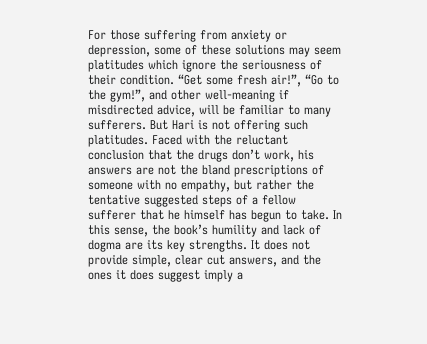For those suffering from anxiety or depression, some of these solutions may seem platitudes which ignore the seriousness of their condition. “Get some fresh air!”, “Go to the gym!”, and other well-meaning if misdirected advice, will be familiar to many sufferers. But Hari is not offering such platitudes. Faced with the reluctant conclusion that the drugs don’t work, his answers are not the bland prescriptions of someone with no empathy, but rather the tentative suggested steps of a fellow sufferer that he himself has begun to take. In this sense, the book’s humility and lack of dogma are its key strengths. It does not provide simple, clear cut answers, and the ones it does suggest imply a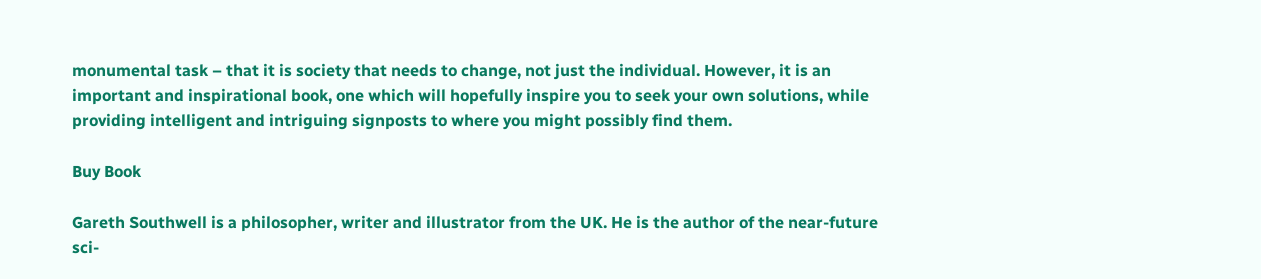monumental task – that it is society that needs to change, not just the individual. However, it is an important and inspirational book, one which will hopefully inspire you to seek your own solutions, while providing intelligent and intriguing signposts to where you might possibly find them.

Buy Book

Gareth Southwell is a philosopher, writer and illustrator from the UK. He is the author of the near-future sci-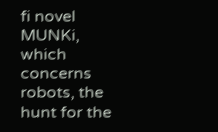fi novel MUNKi, which concerns robots, the hunt for the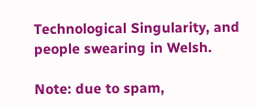Technological Singularity, and people swearing in Welsh.

Note: due to spam,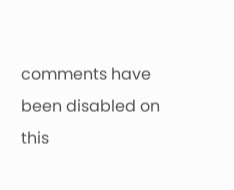comments have been disabled on this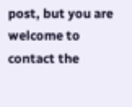post, but you are welcome to contact the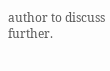author to discuss further.